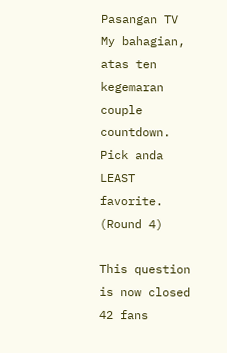Pasangan TV My bahagian, atas ten kegemaran couple countdown. Pick anda LEAST favorite. (Round 4)

This question is now closed
42 fans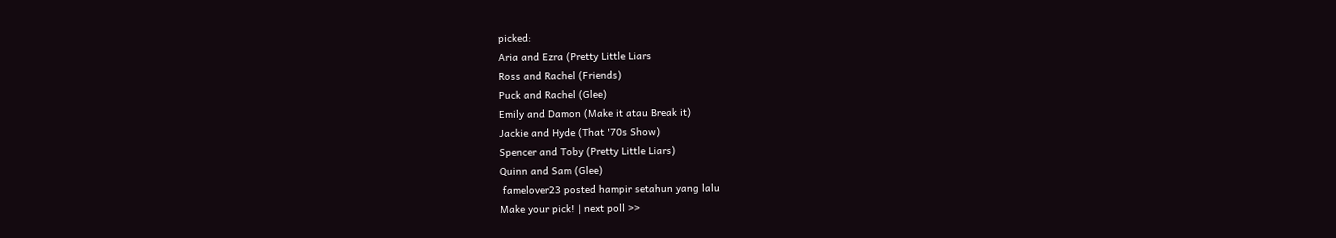picked:
Aria and Ezra (Pretty Little Liars
Ross and Rachel (Friends)
Puck and Rachel (Glee)
Emily and Damon (Make it atau Break it)
Jackie and Hyde (That '70s Show)
Spencer and Toby (Pretty Little Liars)
Quinn and Sam (Glee)
 famelover23 posted hampir setahun yang lalu
Make your pick! | next poll >>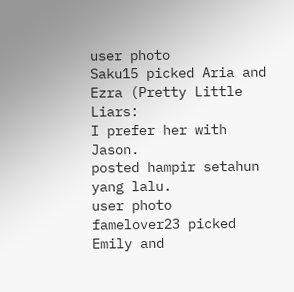user photo
Saku15 picked Aria and Ezra (Pretty Little Liars:
I prefer her with Jason.
posted hampir setahun yang lalu.
user photo
famelover23 picked Emily and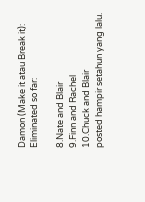Damon (Make it atau Break it):
Eliminated so far:

8.Nate and Blair
9.Finn and Rachel
10.Chuck and Blair
posted hampir setahun yang lalu.